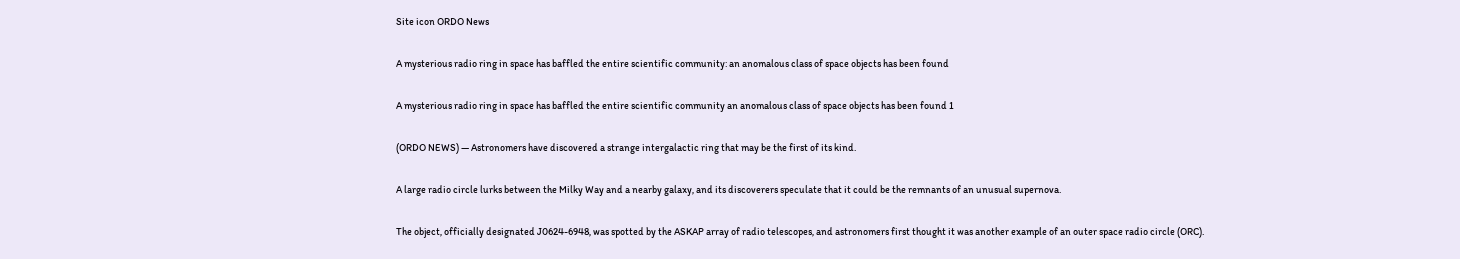Site icon ORDO News

A mysterious radio ring in space has baffled the entire scientific community: an anomalous class of space objects has been found

A mysterious radio ring in space has baffled the entire scientific community an anomalous class of space objects has been found 1

(ORDO NEWS) — Astronomers have discovered a strange intergalactic ring that may be the first of its kind.

A large radio circle lurks between the Milky Way and a nearby galaxy, and its discoverers speculate that it could be the remnants of an unusual supernova.

The object, officially designated J0624-6948, was spotted by the ASKAP array of radio telescopes, and astronomers first thought it was another example of an outer space radio circle (ORC).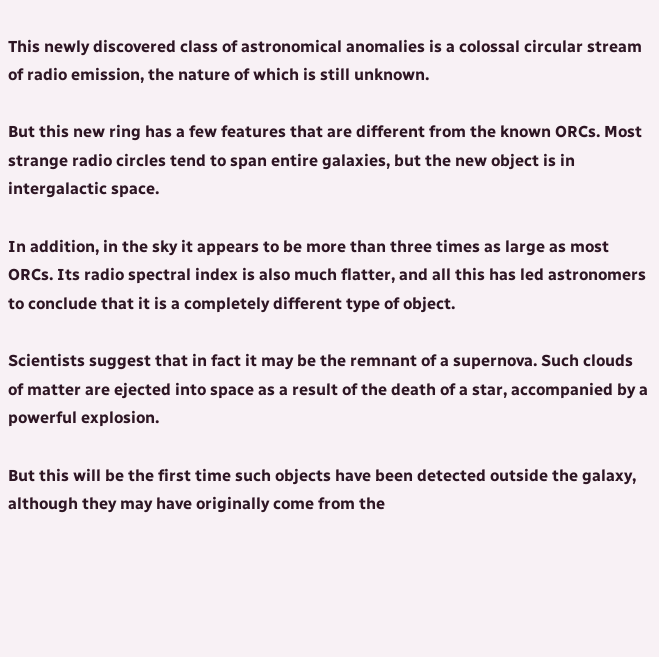This newly discovered class of astronomical anomalies is a colossal circular stream of radio emission, the nature of which is still unknown.

But this new ring has a few features that are different from the known ORCs. Most strange radio circles tend to span entire galaxies, but the new object is in intergalactic space.

In addition, in the sky it appears to be more than three times as large as most ORCs. Its radio spectral index is also much flatter, and all this has led astronomers to conclude that it is a completely different type of object.

Scientists suggest that in fact it may be the remnant of a supernova. Such clouds of matter are ejected into space as a result of the death of a star, accompanied by a powerful explosion.

But this will be the first time such objects have been detected outside the galaxy, although they may have originally come from the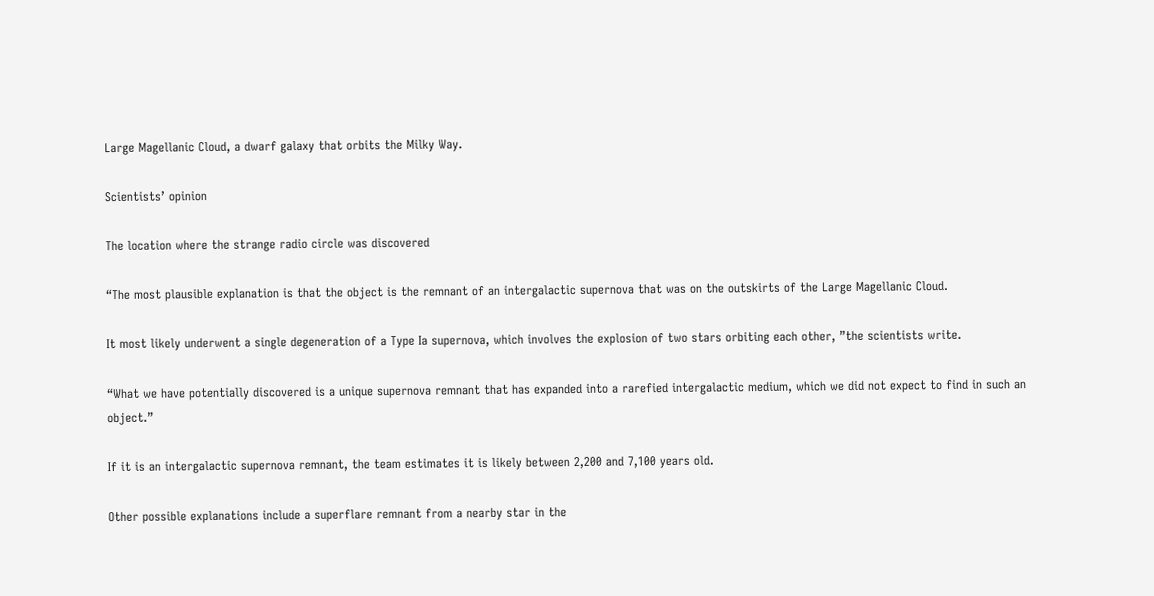Large Magellanic Cloud, a dwarf galaxy that orbits the Milky Way.

Scientists’ opinion

The location where the strange radio circle was discovered

“The most plausible explanation is that the object is the remnant of an intergalactic supernova that was on the outskirts of the Large Magellanic Cloud.

It most likely underwent a single degeneration of a Type Ia supernova, which involves the explosion of two stars orbiting each other, ”the scientists write.

“What we have potentially discovered is a unique supernova remnant that has expanded into a rarefied intergalactic medium, which we did not expect to find in such an object.”

If it is an intergalactic supernova remnant, the team estimates it is likely between 2,200 and 7,100 years old.

Other possible explanations include a superflare remnant from a nearby star in the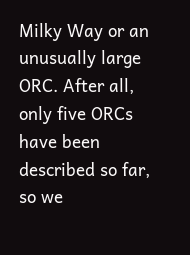Milky Way or an unusually large ORC. After all, only five ORCs have been described so far, so we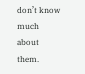don’t know much about them.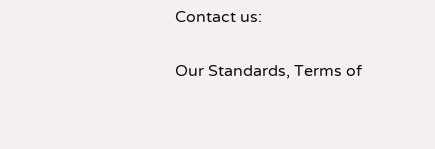Contact us:

Our Standards, Terms of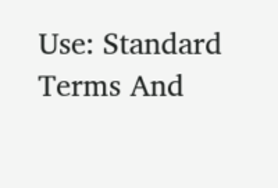Use: Standard Terms And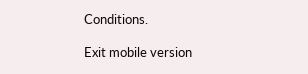Conditions.

Exit mobile version